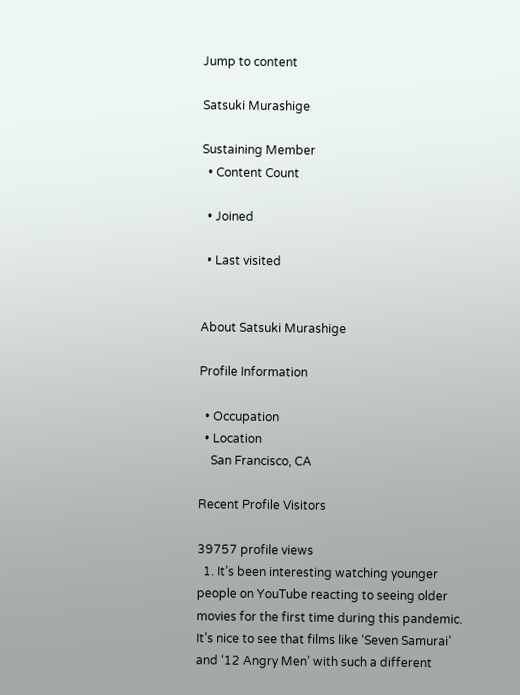Jump to content

Satsuki Murashige

Sustaining Member
  • Content Count

  • Joined

  • Last visited


About Satsuki Murashige

Profile Information

  • Occupation
  • Location
    San Francisco, CA

Recent Profile Visitors

39757 profile views
  1. It’s been interesting watching younger people on YouTube reacting to seeing older movies for the first time during this pandemic. It’s nice to see that films like ‘Seven Samurai’ and ‘12 Angry Men’ with such a different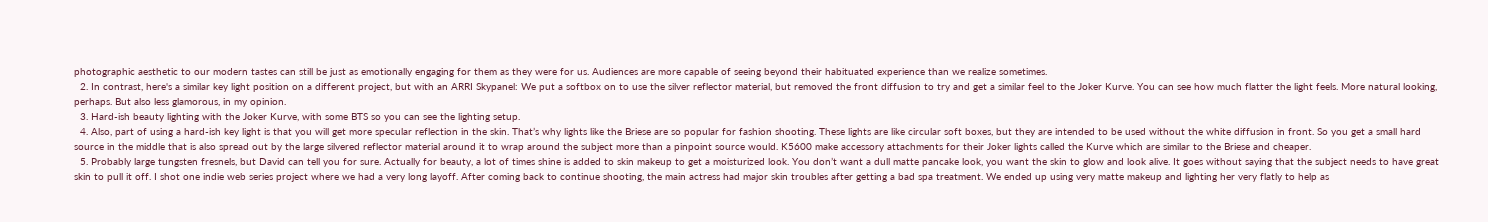photographic aesthetic to our modern tastes can still be just as emotionally engaging for them as they were for us. Audiences are more capable of seeing beyond their habituated experience than we realize sometimes.
  2. In contrast, here's a similar key light position on a different project, but with an ARRI Skypanel: We put a softbox on to use the silver reflector material, but removed the front diffusion to try and get a similar feel to the Joker Kurve. You can see how much flatter the light feels. More natural looking, perhaps. But also less glamorous, in my opinion.
  3. Hard-ish beauty lighting with the Joker Kurve, with some BTS so you can see the lighting setup.
  4. Also, part of using a hard-ish key light is that you will get more specular reflection in the skin. That’s why lights like the Briese are so popular for fashion shooting. These lights are like circular soft boxes, but they are intended to be used without the white diffusion in front. So you get a small hard source in the middle that is also spread out by the large silvered reflector material around it to wrap around the subject more than a pinpoint source would. K5600 make accessory attachments for their Joker lights called the Kurve which are similar to the Briese and cheaper.
  5. Probably large tungsten fresnels, but David can tell you for sure. Actually for beauty, a lot of times shine is added to skin makeup to get a moisturized look. You don’t want a dull matte pancake look, you want the skin to glow and look alive. It goes without saying that the subject needs to have great skin to pull it off. I shot one indie web series project where we had a very long layoff. After coming back to continue shooting, the main actress had major skin troubles after getting a bad spa treatment. We ended up using very matte makeup and lighting her very flatly to help as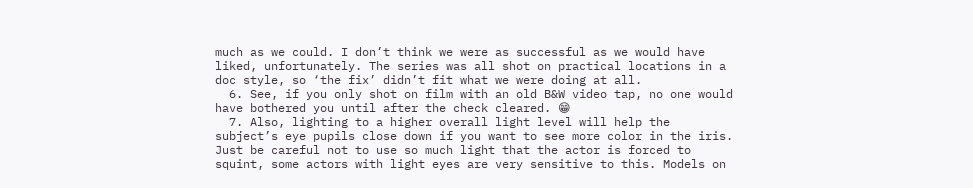much as we could. I don’t think we were as successful as we would have liked, unfortunately. The series was all shot on practical locations in a doc style, so ‘the fix’ didn’t fit what we were doing at all.
  6. See, if you only shot on film with an old B&W video tap, no one would have bothered you until after the check cleared. 😁
  7. Also, lighting to a higher overall light level will help the subject’s eye pupils close down if you want to see more color in the iris. Just be careful not to use so much light that the actor is forced to squint, some actors with light eyes are very sensitive to this. Models on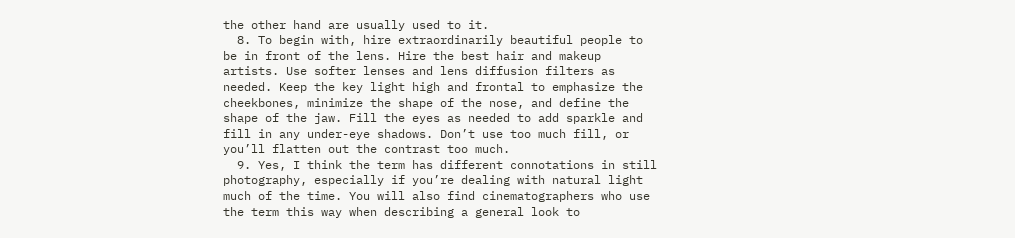the other hand are usually used to it.
  8. To begin with, hire extraordinarily beautiful people to be in front of the lens. Hire the best hair and makeup artists. Use softer lenses and lens diffusion filters as needed. Keep the key light high and frontal to emphasize the cheekbones, minimize the shape of the nose, and define the shape of the jaw. Fill the eyes as needed to add sparkle and fill in any under-eye shadows. Don’t use too much fill, or you’ll flatten out the contrast too much.
  9. Yes, I think the term has different connotations in still photography, especially if you’re dealing with natural light much of the time. You will also find cinematographers who use the term this way when describing a general look to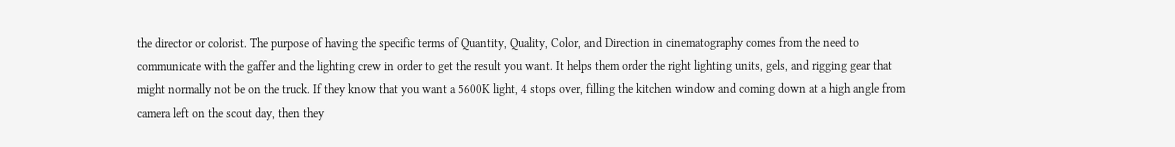the director or colorist. The purpose of having the specific terms of Quantity, Quality, Color, and Direction in cinematography comes from the need to communicate with the gaffer and the lighting crew in order to get the result you want. It helps them order the right lighting units, gels, and rigging gear that might normally not be on the truck. If they know that you want a 5600K light, 4 stops over, filling the kitchen window and coming down at a high angle from camera left on the scout day, then they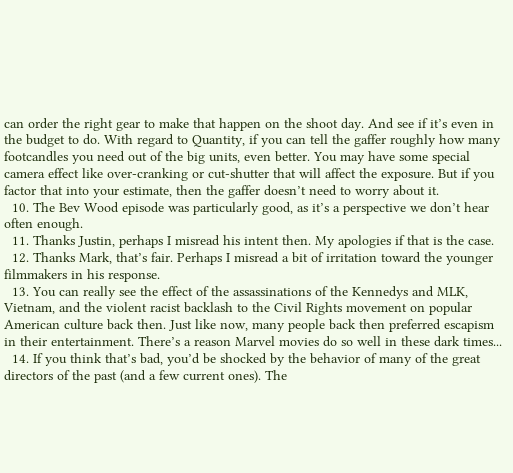can order the right gear to make that happen on the shoot day. And see if it’s even in the budget to do. With regard to Quantity, if you can tell the gaffer roughly how many footcandles you need out of the big units, even better. You may have some special camera effect like over-cranking or cut-shutter that will affect the exposure. But if you factor that into your estimate, then the gaffer doesn’t need to worry about it.
  10. The Bev Wood episode was particularly good, as it’s a perspective we don’t hear often enough.
  11. Thanks Justin, perhaps I misread his intent then. My apologies if that is the case.
  12. Thanks Mark, that’s fair. Perhaps I misread a bit of irritation toward the younger filmmakers in his response.
  13. You can really see the effect of the assassinations of the Kennedys and MLK, Vietnam, and the violent racist backlash to the Civil Rights movement on popular American culture back then. Just like now, many people back then preferred escapism in their entertainment. There’s a reason Marvel movies do so well in these dark times...
  14. If you think that’s bad, you’d be shocked by the behavior of many of the great directors of the past (and a few current ones). The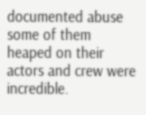documented abuse some of them heaped on their actors and crew were incredible.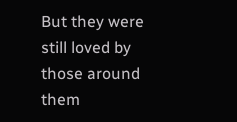But they were still loved by those around them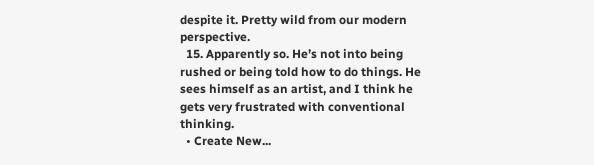despite it. Pretty wild from our modern perspective.
  15. Apparently so. He’s not into being rushed or being told how to do things. He sees himself as an artist, and I think he gets very frustrated with conventional thinking.
  • Create New...